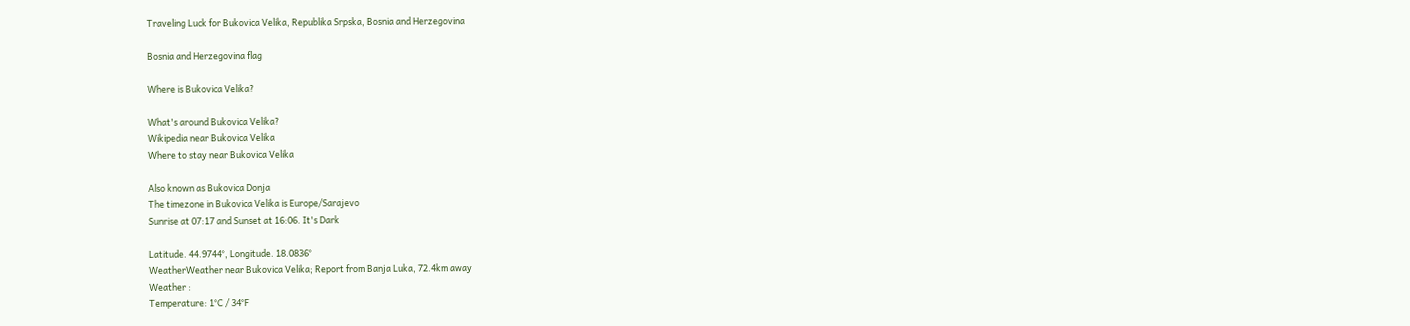Traveling Luck for Bukovica Velika, Republika Srpska, Bosnia and Herzegovina

Bosnia and Herzegovina flag

Where is Bukovica Velika?

What's around Bukovica Velika?
Wikipedia near Bukovica Velika
Where to stay near Bukovica Velika

Also known as Bukovica Donja
The timezone in Bukovica Velika is Europe/Sarajevo
Sunrise at 07:17 and Sunset at 16:06. It's Dark

Latitude. 44.9744°, Longitude. 18.0836°
WeatherWeather near Bukovica Velika; Report from Banja Luka, 72.4km away
Weather :
Temperature: 1°C / 34°F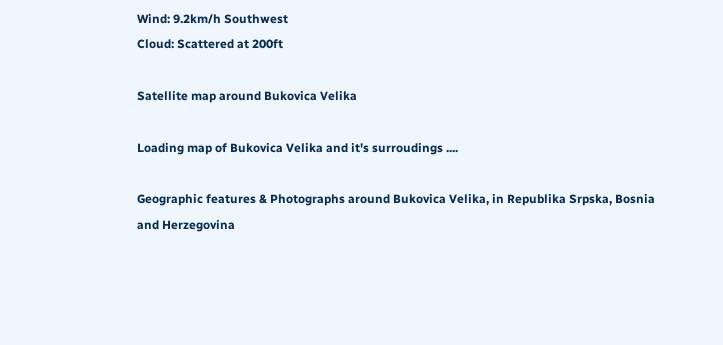Wind: 9.2km/h Southwest
Cloud: Scattered at 200ft

Satellite map around Bukovica Velika

Loading map of Bukovica Velika and it's surroudings ....

Geographic features & Photographs around Bukovica Velika, in Republika Srpska, Bosnia and Herzegovina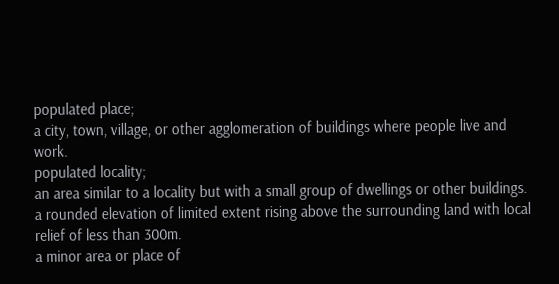populated place;
a city, town, village, or other agglomeration of buildings where people live and work.
populated locality;
an area similar to a locality but with a small group of dwellings or other buildings.
a rounded elevation of limited extent rising above the surrounding land with local relief of less than 300m.
a minor area or place of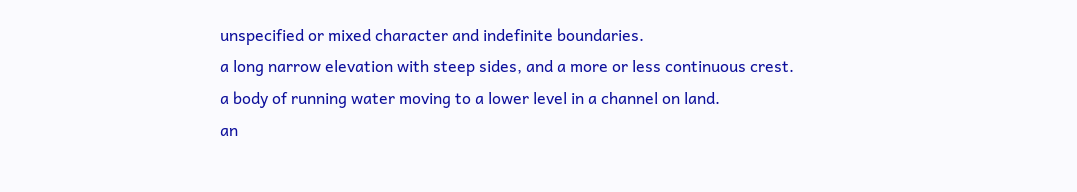unspecified or mixed character and indefinite boundaries.
a long narrow elevation with steep sides, and a more or less continuous crest.
a body of running water moving to a lower level in a channel on land.
an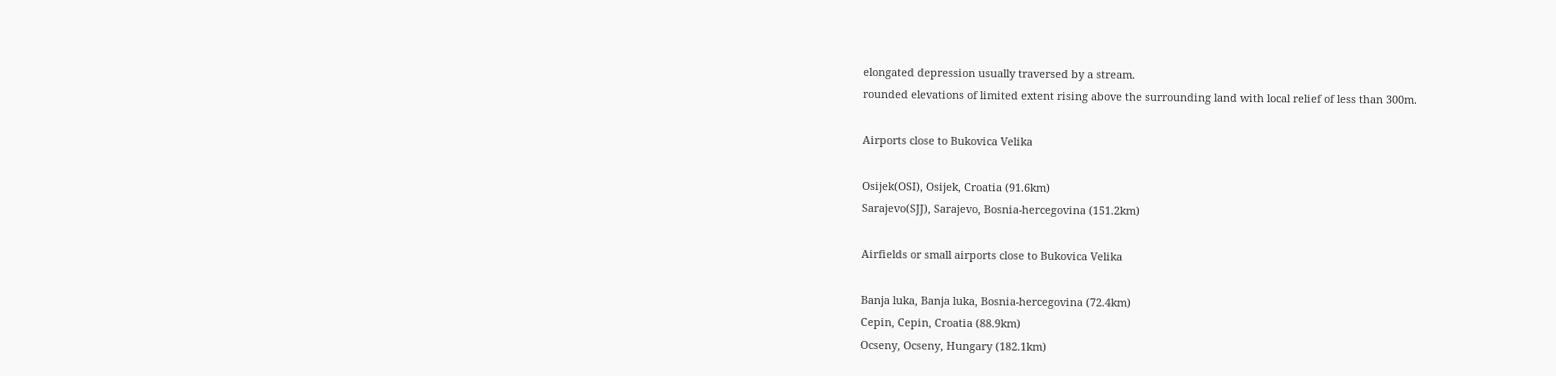elongated depression usually traversed by a stream.
rounded elevations of limited extent rising above the surrounding land with local relief of less than 300m.

Airports close to Bukovica Velika

Osijek(OSI), Osijek, Croatia (91.6km)
Sarajevo(SJJ), Sarajevo, Bosnia-hercegovina (151.2km)

Airfields or small airports close to Bukovica Velika

Banja luka, Banja luka, Bosnia-hercegovina (72.4km)
Cepin, Cepin, Croatia (88.9km)
Ocseny, Ocseny, Hungary (182.1km)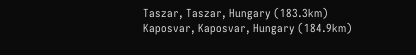Taszar, Taszar, Hungary (183.3km)
Kaposvar, Kaposvar, Hungary (184.9km)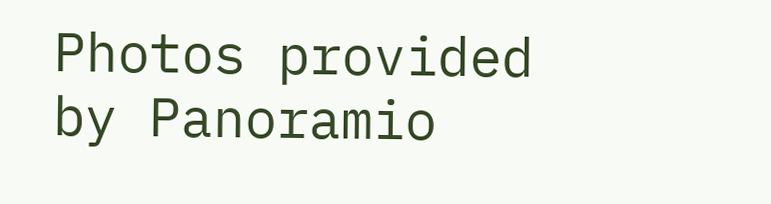Photos provided by Panoramio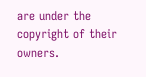are under the copyright of their owners.